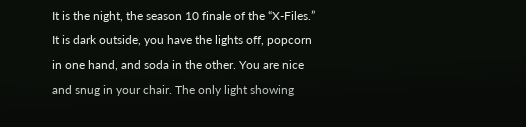It is the night, the season 10 finale of the “X-Files.” It is dark outside, you have the lights off, popcorn in one hand, and soda in the other. You are nice and snug in your chair. The only light showing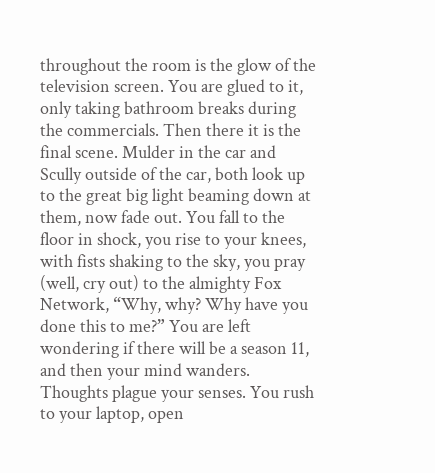throughout the room is the glow of the television screen. You are glued to it, only taking bathroom breaks during the commercials. Then there it is the final scene. Mulder in the car and Scully outside of the car, both look up to the great big light beaming down at them, now fade out. You fall to the floor in shock, you rise to your knees, with fists shaking to the sky, you pray (well, cry out) to the almighty Fox Network, “Why, why? Why have you done this to me?” You are left wondering if there will be a season 11, and then your mind wanders. Thoughts plague your senses. You rush to your laptop, open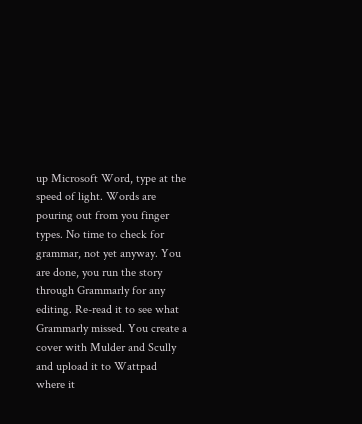up Microsoft Word, type at the speed of light. Words are pouring out from you finger types. No time to check for grammar, not yet anyway. You are done, you run the story through Grammarly for any editing. Re-read it to see what Grammarly missed. You create a cover with Mulder and Scully and upload it to Wattpad where it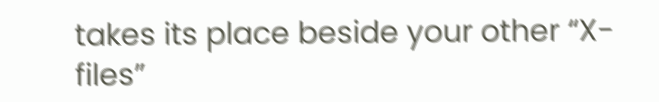takes its place beside your other “X-files”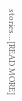stories…[READ MORE]